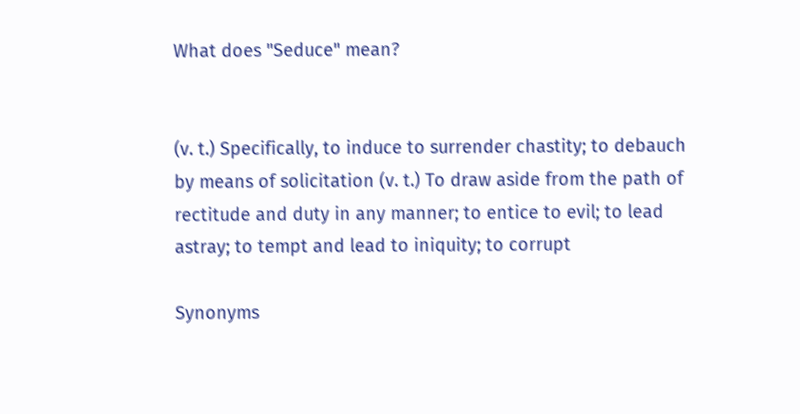What does "Seduce" mean?


(v. t.) Specifically, to induce to surrender chastity; to debauch by means of solicitation (v. t.) To draw aside from the path of rectitude and duty in any manner; to entice to evil; to lead astray; to tempt and lead to iniquity; to corrupt

Synonyms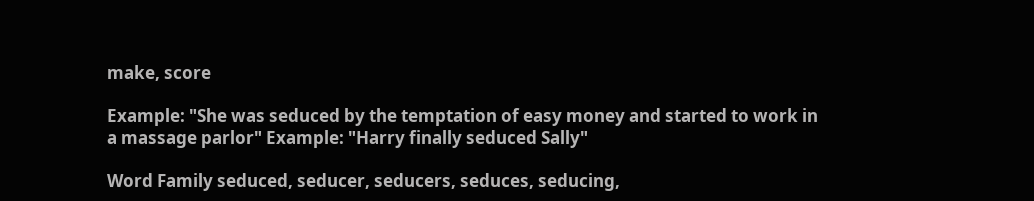make, score

Example: "She was seduced by the temptation of easy money and started to work in a massage parlor" Example: "Harry finally seduced Sally"

Word Family seduced, seducer, seducers, seduces, seducing,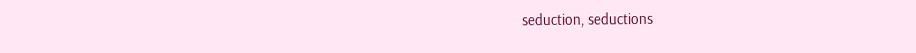seduction, seductions